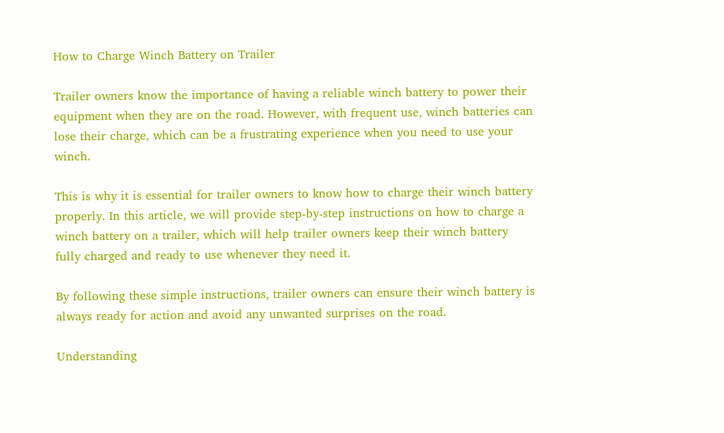How to Charge Winch Battery on Trailer

Trailer owners know the importance of having a reliable winch battery to power their equipment when they are on the road. However, with frequent use, winch batteries can lose their charge, which can be a frustrating experience when you need to use your winch.

This is why it is essential for trailer owners to know how to charge their winch battery properly. In this article, we will provide step-by-step instructions on how to charge a winch battery on a trailer, which will help trailer owners keep their winch battery fully charged and ready to use whenever they need it.

By following these simple instructions, trailer owners can ensure their winch battery is always ready for action and avoid any unwanted surprises on the road.

Understanding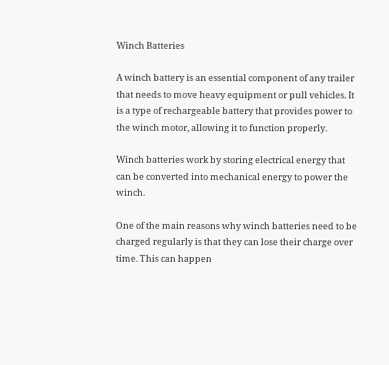Winch Batteries

A winch battery is an essential component of any trailer that needs to move heavy equipment or pull vehicles. It is a type of rechargeable battery that provides power to the winch motor, allowing it to function properly.

Winch batteries work by storing electrical energy that can be converted into mechanical energy to power the winch.

One of the main reasons why winch batteries need to be charged regularly is that they can lose their charge over time. This can happen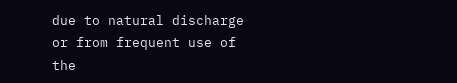due to natural discharge or from frequent use of the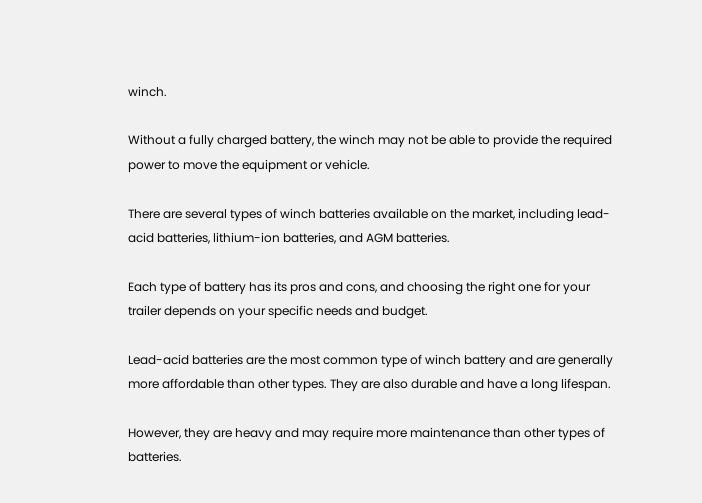winch.

Without a fully charged battery, the winch may not be able to provide the required power to move the equipment or vehicle.

There are several types of winch batteries available on the market, including lead-acid batteries, lithium-ion batteries, and AGM batteries.

Each type of battery has its pros and cons, and choosing the right one for your trailer depends on your specific needs and budget.

Lead-acid batteries are the most common type of winch battery and are generally more affordable than other types. They are also durable and have a long lifespan.

However, they are heavy and may require more maintenance than other types of batteries.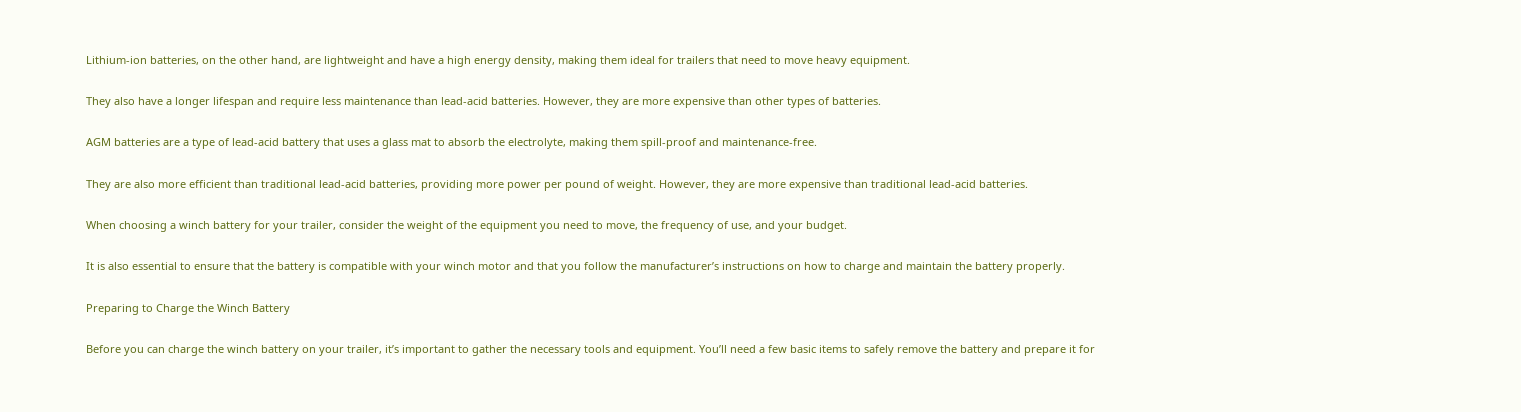Lithium-ion batteries, on the other hand, are lightweight and have a high energy density, making them ideal for trailers that need to move heavy equipment.

They also have a longer lifespan and require less maintenance than lead-acid batteries. However, they are more expensive than other types of batteries.

AGM batteries are a type of lead-acid battery that uses a glass mat to absorb the electrolyte, making them spill-proof and maintenance-free.

They are also more efficient than traditional lead-acid batteries, providing more power per pound of weight. However, they are more expensive than traditional lead-acid batteries.

When choosing a winch battery for your trailer, consider the weight of the equipment you need to move, the frequency of use, and your budget.

It is also essential to ensure that the battery is compatible with your winch motor and that you follow the manufacturer’s instructions on how to charge and maintain the battery properly.

Preparing to Charge the Winch Battery

Before you can charge the winch battery on your trailer, it’s important to gather the necessary tools and equipment. You’ll need a few basic items to safely remove the battery and prepare it for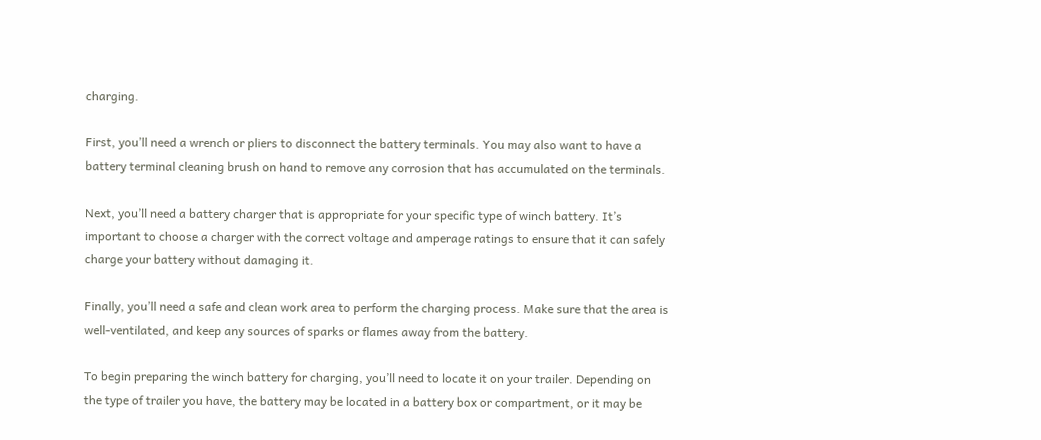charging.

First, you’ll need a wrench or pliers to disconnect the battery terminals. You may also want to have a battery terminal cleaning brush on hand to remove any corrosion that has accumulated on the terminals.

Next, you’ll need a battery charger that is appropriate for your specific type of winch battery. It’s important to choose a charger with the correct voltage and amperage ratings to ensure that it can safely charge your battery without damaging it.

Finally, you’ll need a safe and clean work area to perform the charging process. Make sure that the area is well-ventilated, and keep any sources of sparks or flames away from the battery.

To begin preparing the winch battery for charging, you’ll need to locate it on your trailer. Depending on the type of trailer you have, the battery may be located in a battery box or compartment, or it may be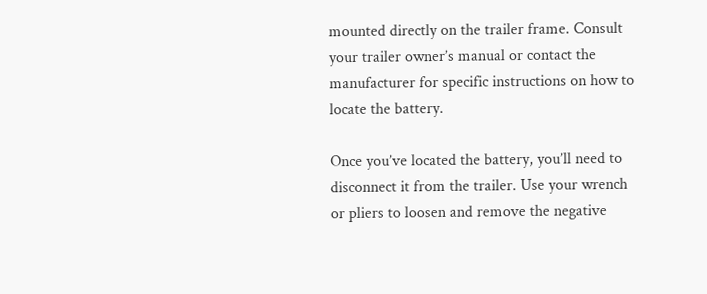mounted directly on the trailer frame. Consult your trailer owner’s manual or contact the manufacturer for specific instructions on how to locate the battery.

Once you’ve located the battery, you’ll need to disconnect it from the trailer. Use your wrench or pliers to loosen and remove the negative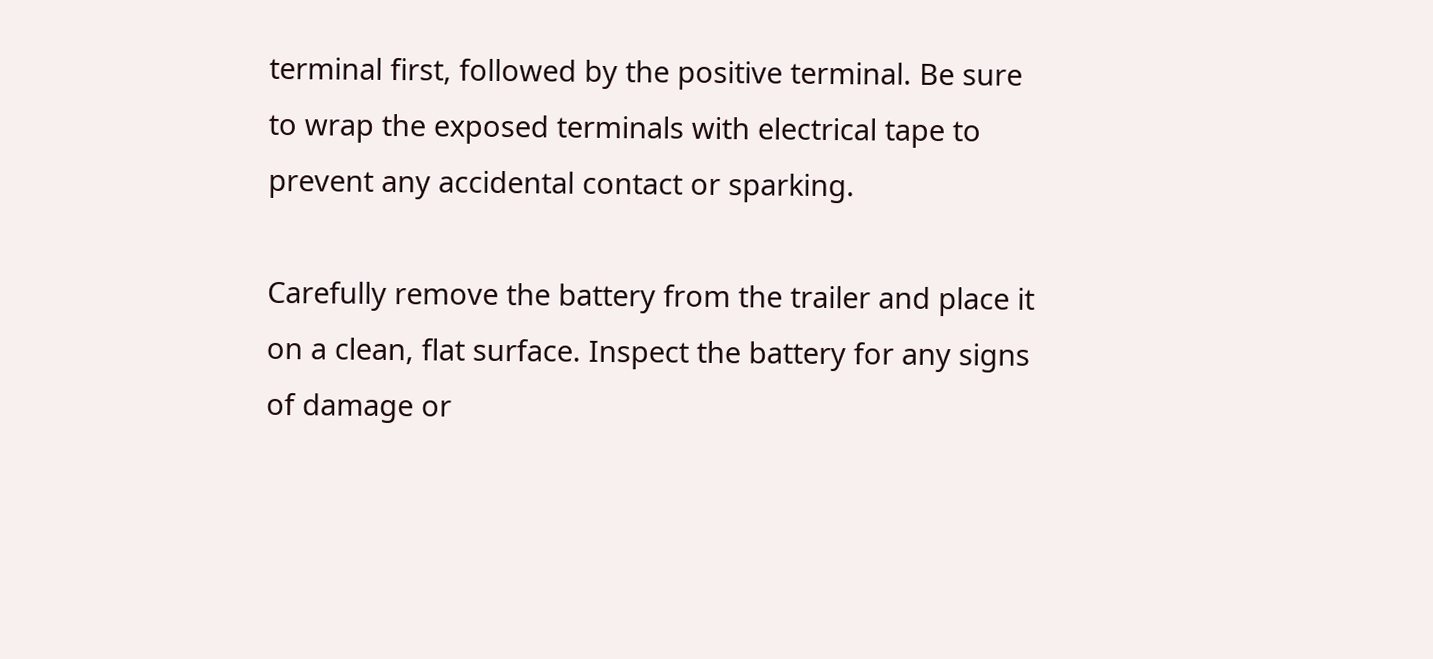terminal first, followed by the positive terminal. Be sure to wrap the exposed terminals with electrical tape to prevent any accidental contact or sparking.

Carefully remove the battery from the trailer and place it on a clean, flat surface. Inspect the battery for any signs of damage or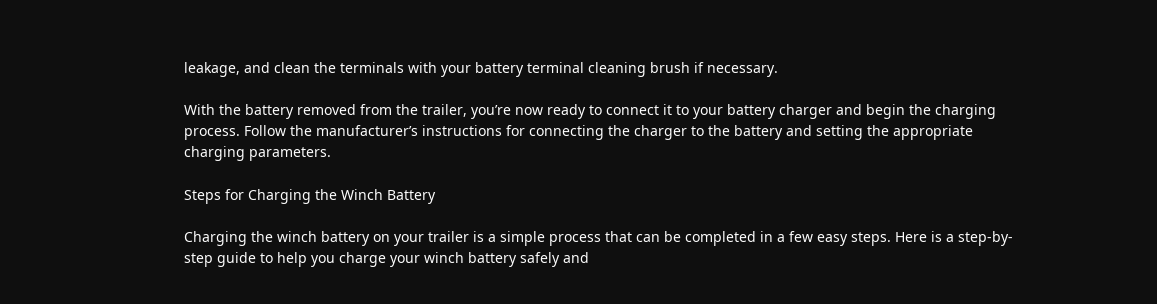leakage, and clean the terminals with your battery terminal cleaning brush if necessary.

With the battery removed from the trailer, you’re now ready to connect it to your battery charger and begin the charging process. Follow the manufacturer’s instructions for connecting the charger to the battery and setting the appropriate charging parameters.

Steps for Charging the Winch Battery

Charging the winch battery on your trailer is a simple process that can be completed in a few easy steps. Here is a step-by-step guide to help you charge your winch battery safely and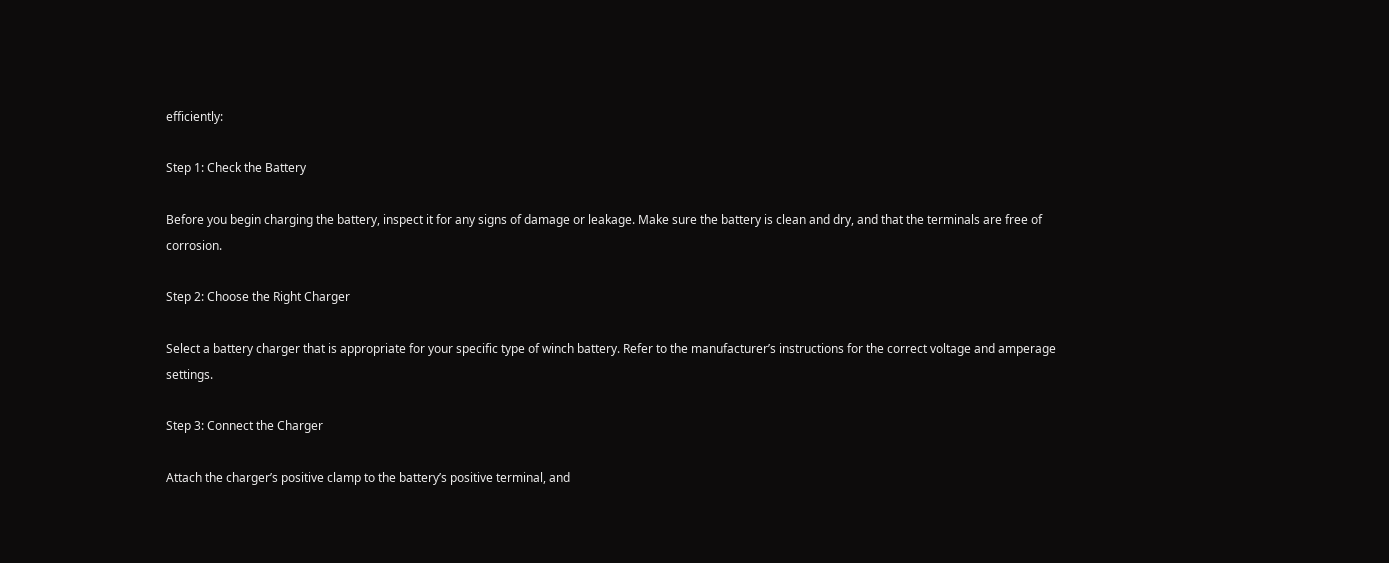efficiently:

Step 1: Check the Battery

Before you begin charging the battery, inspect it for any signs of damage or leakage. Make sure the battery is clean and dry, and that the terminals are free of corrosion.

Step 2: Choose the Right Charger

Select a battery charger that is appropriate for your specific type of winch battery. Refer to the manufacturer’s instructions for the correct voltage and amperage settings.

Step 3: Connect the Charger

Attach the charger’s positive clamp to the battery’s positive terminal, and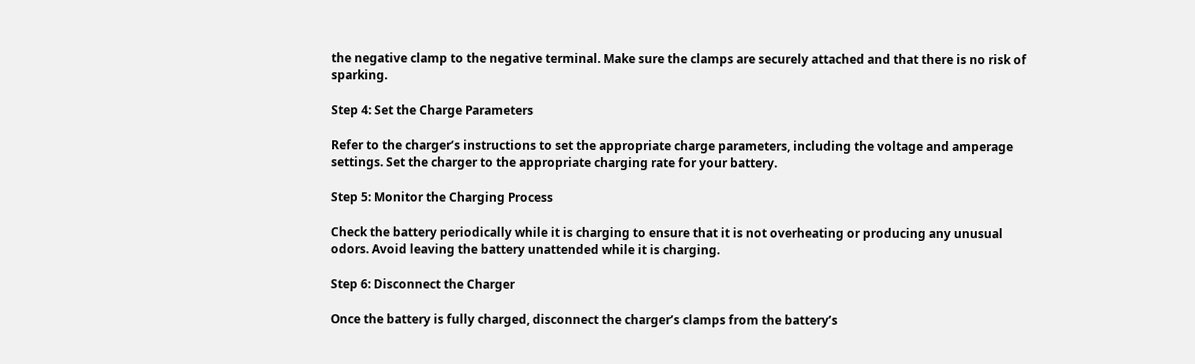the negative clamp to the negative terminal. Make sure the clamps are securely attached and that there is no risk of sparking.

Step 4: Set the Charge Parameters

Refer to the charger’s instructions to set the appropriate charge parameters, including the voltage and amperage settings. Set the charger to the appropriate charging rate for your battery.

Step 5: Monitor the Charging Process

Check the battery periodically while it is charging to ensure that it is not overheating or producing any unusual odors. Avoid leaving the battery unattended while it is charging.

Step 6: Disconnect the Charger

Once the battery is fully charged, disconnect the charger’s clamps from the battery’s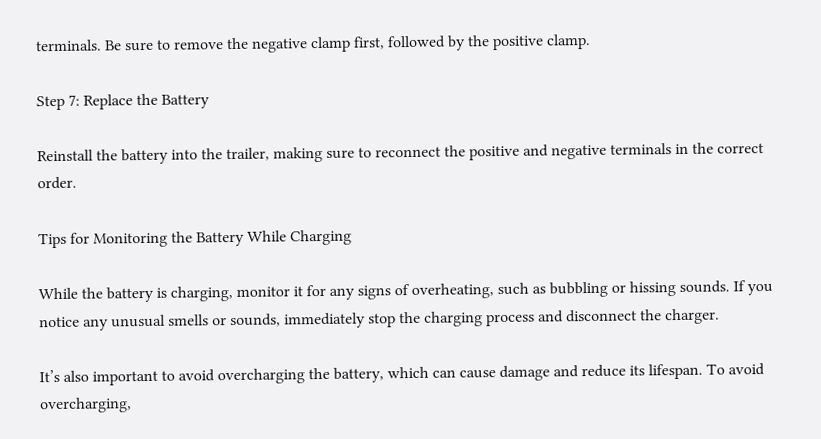terminals. Be sure to remove the negative clamp first, followed by the positive clamp.

Step 7: Replace the Battery

Reinstall the battery into the trailer, making sure to reconnect the positive and negative terminals in the correct order.

Tips for Monitoring the Battery While Charging

While the battery is charging, monitor it for any signs of overheating, such as bubbling or hissing sounds. If you notice any unusual smells or sounds, immediately stop the charging process and disconnect the charger.

It’s also important to avoid overcharging the battery, which can cause damage and reduce its lifespan. To avoid overcharging,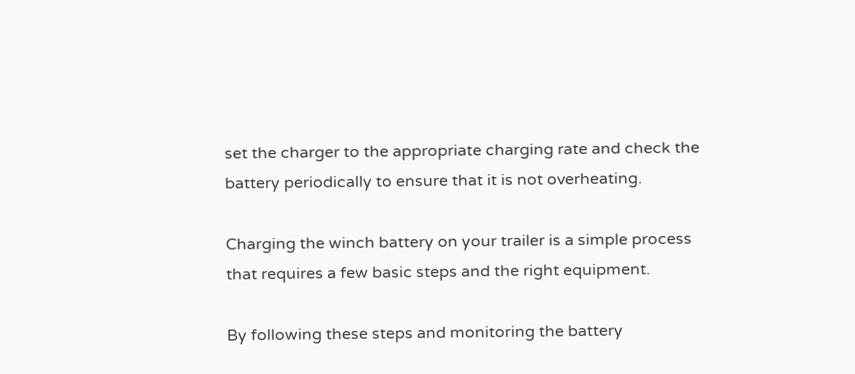set the charger to the appropriate charging rate and check the battery periodically to ensure that it is not overheating.

Charging the winch battery on your trailer is a simple process that requires a few basic steps and the right equipment.

By following these steps and monitoring the battery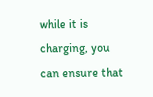while it is charging, you can ensure that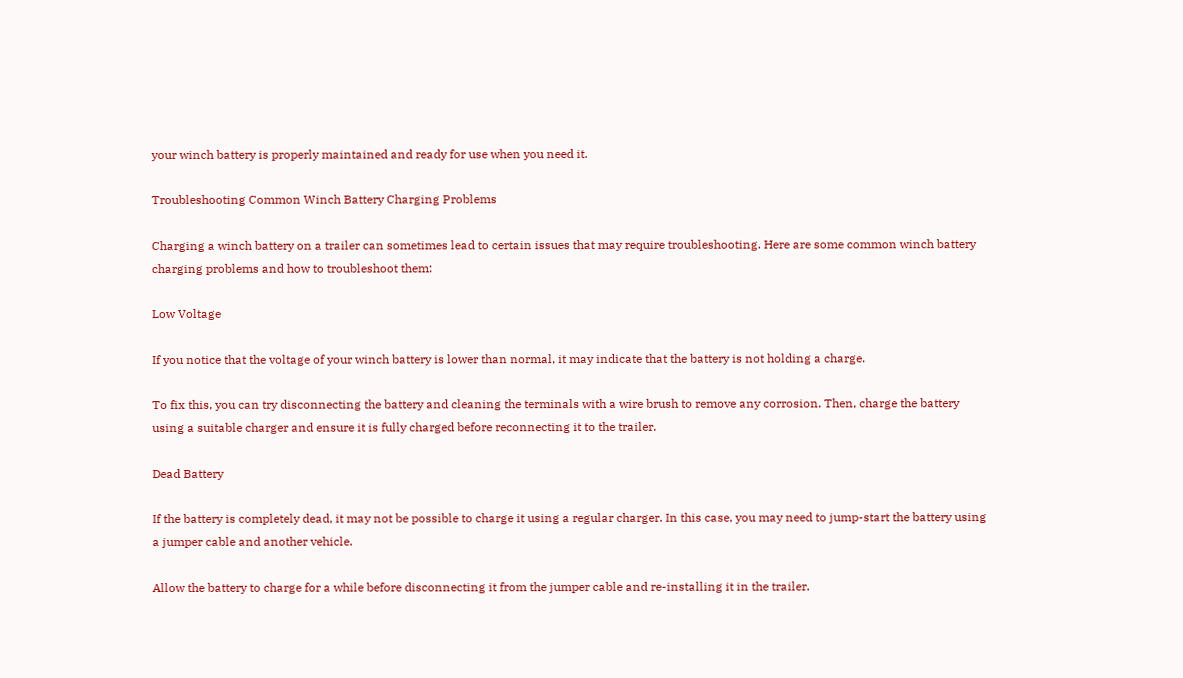your winch battery is properly maintained and ready for use when you need it.

Troubleshooting Common Winch Battery Charging Problems

Charging a winch battery on a trailer can sometimes lead to certain issues that may require troubleshooting. Here are some common winch battery charging problems and how to troubleshoot them:

Low Voltage

If you notice that the voltage of your winch battery is lower than normal, it may indicate that the battery is not holding a charge.

To fix this, you can try disconnecting the battery and cleaning the terminals with a wire brush to remove any corrosion. Then, charge the battery using a suitable charger and ensure it is fully charged before reconnecting it to the trailer.

Dead Battery

If the battery is completely dead, it may not be possible to charge it using a regular charger. In this case, you may need to jump-start the battery using a jumper cable and another vehicle.

Allow the battery to charge for a while before disconnecting it from the jumper cable and re-installing it in the trailer.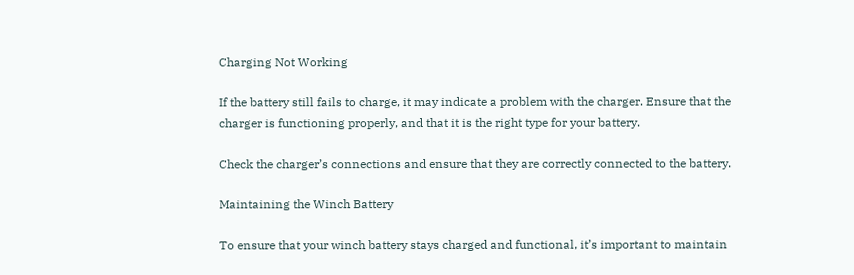Charging Not Working

If the battery still fails to charge, it may indicate a problem with the charger. Ensure that the charger is functioning properly, and that it is the right type for your battery.

Check the charger’s connections and ensure that they are correctly connected to the battery.

Maintaining the Winch Battery

To ensure that your winch battery stays charged and functional, it’s important to maintain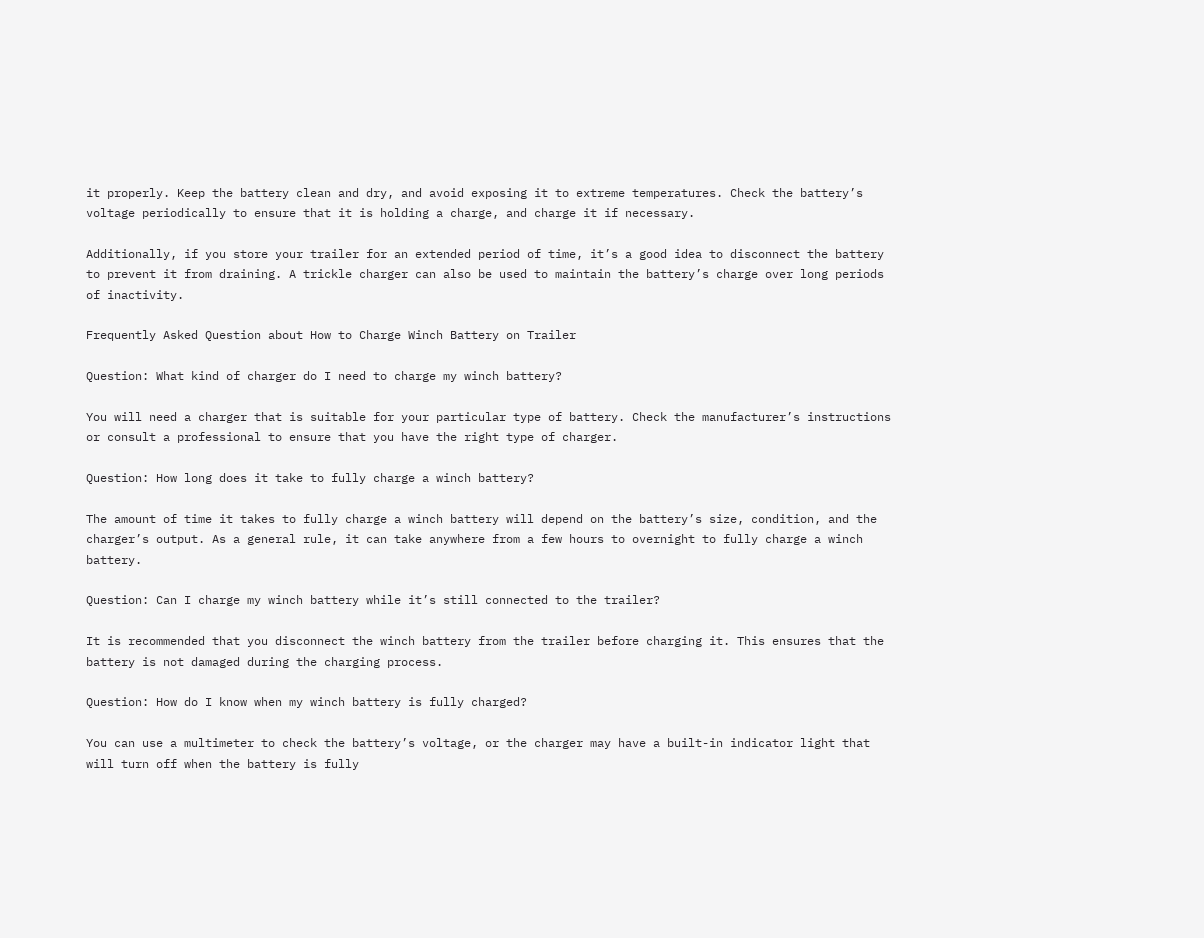it properly. Keep the battery clean and dry, and avoid exposing it to extreme temperatures. Check the battery’s voltage periodically to ensure that it is holding a charge, and charge it if necessary.

Additionally, if you store your trailer for an extended period of time, it’s a good idea to disconnect the battery to prevent it from draining. A trickle charger can also be used to maintain the battery’s charge over long periods of inactivity.

Frequently Asked Question about How to Charge Winch Battery on Trailer

Question: What kind of charger do I need to charge my winch battery?

You will need a charger that is suitable for your particular type of battery. Check the manufacturer’s instructions or consult a professional to ensure that you have the right type of charger.

Question: How long does it take to fully charge a winch battery?

The amount of time it takes to fully charge a winch battery will depend on the battery’s size, condition, and the charger’s output. As a general rule, it can take anywhere from a few hours to overnight to fully charge a winch battery.

Question: Can I charge my winch battery while it’s still connected to the trailer?

It is recommended that you disconnect the winch battery from the trailer before charging it. This ensures that the battery is not damaged during the charging process.

Question: How do I know when my winch battery is fully charged?

You can use a multimeter to check the battery’s voltage, or the charger may have a built-in indicator light that will turn off when the battery is fully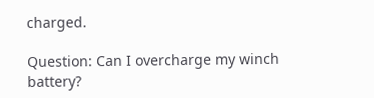charged.

Question: Can I overcharge my winch battery?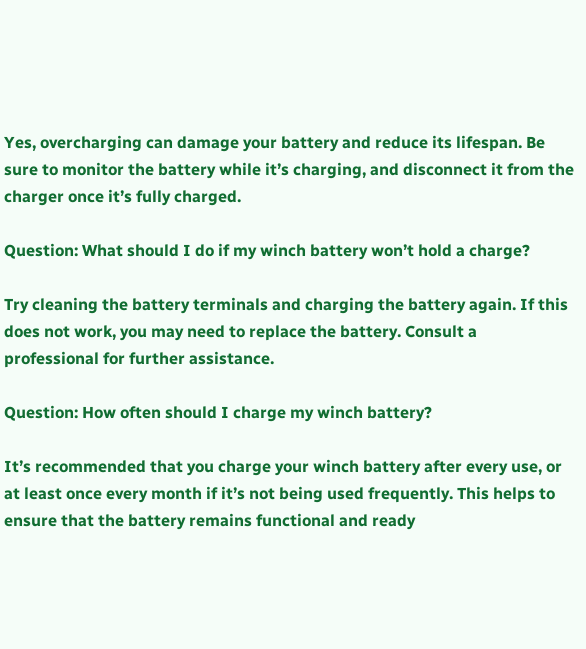Yes, overcharging can damage your battery and reduce its lifespan. Be sure to monitor the battery while it’s charging, and disconnect it from the charger once it’s fully charged.

Question: What should I do if my winch battery won’t hold a charge?

Try cleaning the battery terminals and charging the battery again. If this does not work, you may need to replace the battery. Consult a professional for further assistance.

Question: How often should I charge my winch battery?

It’s recommended that you charge your winch battery after every use, or at least once every month if it’s not being used frequently. This helps to ensure that the battery remains functional and ready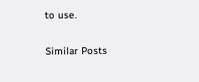to use.

Similar Posts